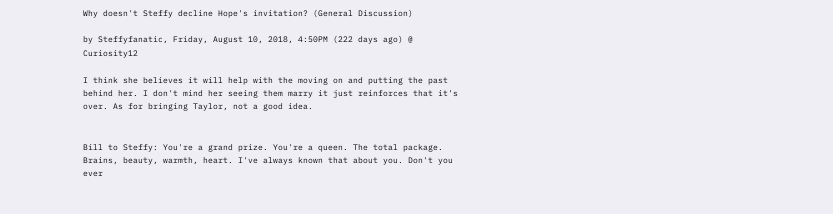Why doesn't Steffy decline Hope's invitation? (General Discussion)

by Steffyfanatic, Friday, August 10, 2018, 4:50PM (222 days ago) @ Curiosity12

I think she believes it will help with the moving on and putting the past behind her. I don't mind her seeing them marry it just reinforces that it's over. As for bringing Taylor, not a good idea.


Bill to Steffy: You're a grand prize. You're a queen. The total package. Brains, beauty, warmth, heart. I've always known that about you. Don't you ever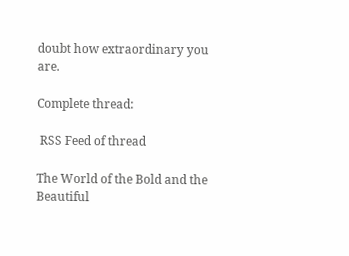doubt how extraordinary you are.

Complete thread:

 RSS Feed of thread

The World of the Bold and the Beautiful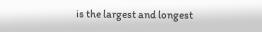is the largest and longest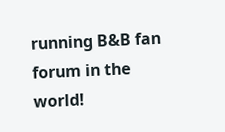running B&B fan forum in the world!